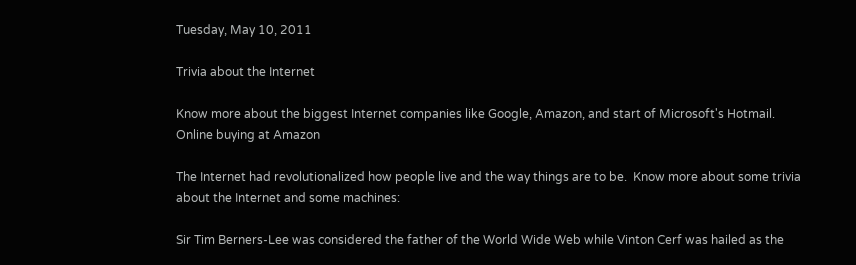Tuesday, May 10, 2011

Trivia about the Internet

Know more about the biggest Internet companies like Google, Amazon, and start of Microsoft's Hotmail.
Online buying at Amazon

The Internet had revolutionalized how people live and the way things are to be.  Know more about some trivia about the Internet and some machines:

Sir Tim Berners-Lee was considered the father of the World Wide Web while Vinton Cerf was hailed as the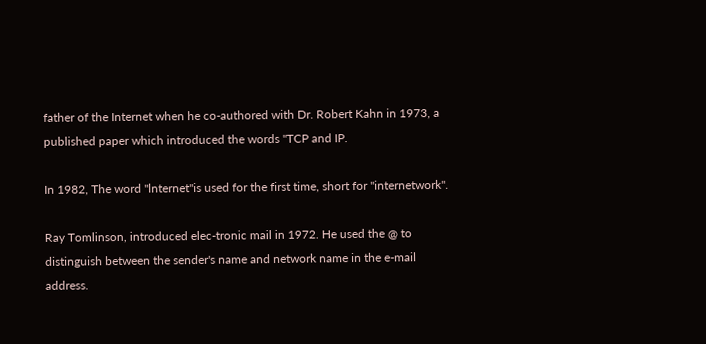father of the Internet when he co-authored with Dr. Robert Kahn in 1973, a published paper which introduced the words "TCP and IP.

In 1982, The word "lnternet"is used for the first time, short for "internetwork".

Ray Tomlinson, introduced elec-tronic mail in 1972. He used the @ to distinguish between the sender's name and network name in the e-mail address.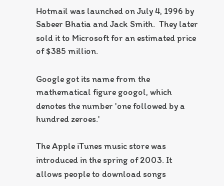Hotmail was launched on July 4, 1996 by Sabeer Bhatia and Jack Smith.  They later sold it to Microsoft for an estimated price of $385 million.

Google got its name from the mathematical figure googol, which denotes the number 'one followed by a hundred zeroes.'

The Apple iTunes music store was introduced in the spring of 2003. It allows people to download songs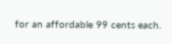for an affordable 99 cents each.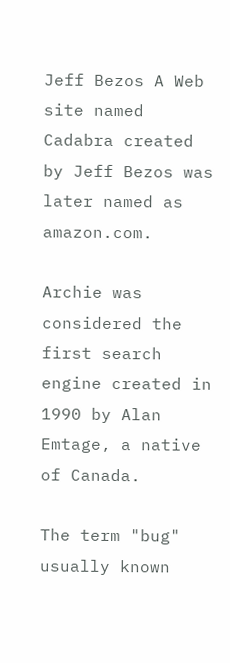Jeff Bezos A Web site named Cadabra created by Jeff Bezos was later named as  amazon.com.

Archie was considered the first search engine created in 1990 by Alan Emtage, a native of Canada.

The term "bug" usually known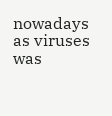nowadays as viruses was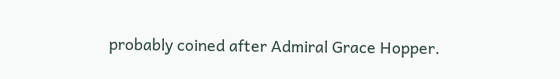probably coined after Admiral Grace Hopper.